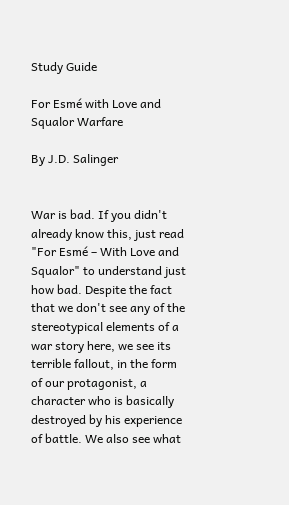Study Guide

For Esmé with Love and Squalor Warfare

By J.D. Salinger


War is bad. If you didn't already know this, just read "For Esmé – With Love and Squalor" to understand just how bad. Despite the fact that we don't see any of the stereotypical elements of a war story here, we see its terrible fallout, in the form of our protagonist, a character who is basically destroyed by his experience of battle. We also see what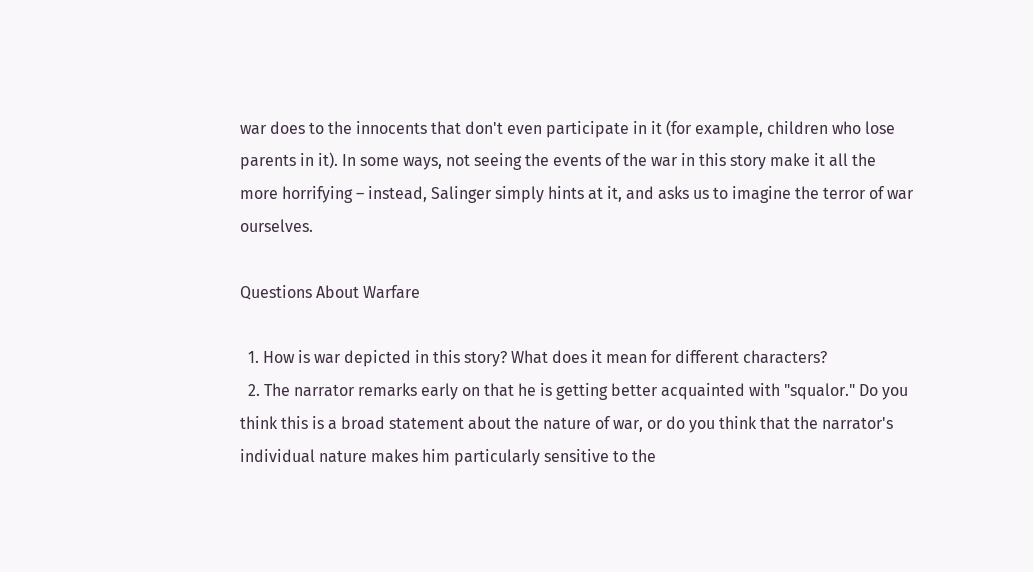war does to the innocents that don't even participate in it (for example, children who lose parents in it). In some ways, not seeing the events of the war in this story make it all the more horrifying – instead, Salinger simply hints at it, and asks us to imagine the terror of war ourselves.

Questions About Warfare

  1. How is war depicted in this story? What does it mean for different characters?
  2. The narrator remarks early on that he is getting better acquainted with "squalor." Do you think this is a broad statement about the nature of war, or do you think that the narrator's individual nature makes him particularly sensitive to the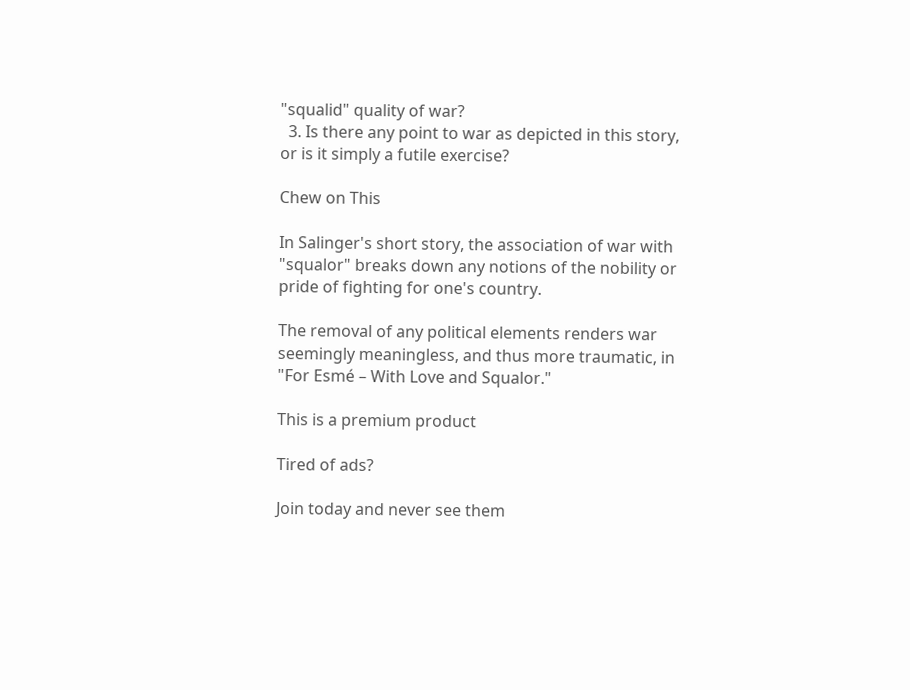"squalid" quality of war?
  3. Is there any point to war as depicted in this story, or is it simply a futile exercise?

Chew on This

In Salinger's short story, the association of war with "squalor" breaks down any notions of the nobility or pride of fighting for one's country.

The removal of any political elements renders war seemingly meaningless, and thus more traumatic, in "For Esmé – With Love and Squalor."

This is a premium product

Tired of ads?

Join today and never see them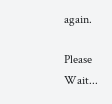again.

Please Wait...